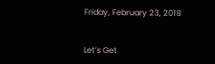Friday, February 23, 2018


Let’s Get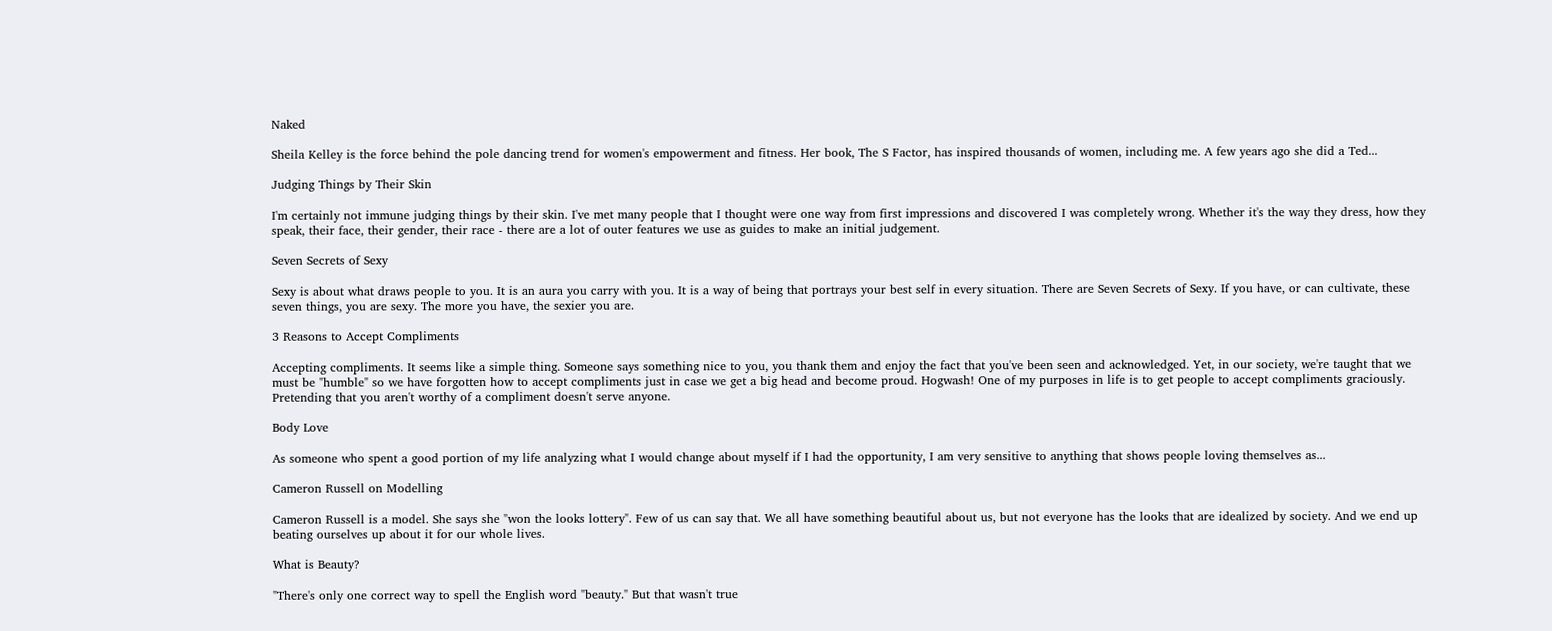Naked

Sheila Kelley is the force behind the pole dancing trend for women's empowerment and fitness. Her book, The S Factor, has inspired thousands of women, including me. A few years ago she did a Ted...

Judging Things by Their Skin

I'm certainly not immune judging things by their skin. I've met many people that I thought were one way from first impressions and discovered I was completely wrong. Whether it's the way they dress, how they speak, their face, their gender, their race - there are a lot of outer features we use as guides to make an initial judgement.

Seven Secrets of Sexy

Sexy is about what draws people to you. It is an aura you carry with you. It is a way of being that portrays your best self in every situation. There are Seven Secrets of Sexy. If you have, or can cultivate, these seven things, you are sexy. The more you have, the sexier you are.

3 Reasons to Accept Compliments

Accepting compliments. It seems like a simple thing. Someone says something nice to you, you thank them and enjoy the fact that you've been seen and acknowledged. Yet, in our society, we're taught that we must be "humble" so we have forgotten how to accept compliments just in case we get a big head and become proud. Hogwash! One of my purposes in life is to get people to accept compliments graciously. Pretending that you aren't worthy of a compliment doesn't serve anyone.

Body Love

As someone who spent a good portion of my life analyzing what I would change about myself if I had the opportunity, I am very sensitive to anything that shows people loving themselves as...

Cameron Russell on Modelling

Cameron Russell is a model. She says she "won the looks lottery". Few of us can say that. We all have something beautiful about us, but not everyone has the looks that are idealized by society. And we end up beating ourselves up about it for our whole lives.

What is Beauty?

"There's only one correct way to spell the English word "beauty." But that wasn't true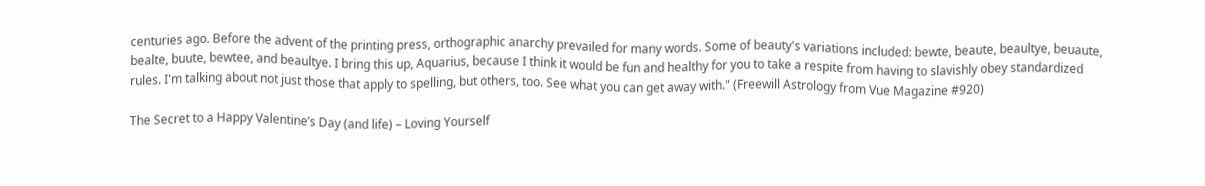centuries ago. Before the advent of the printing press, orthographic anarchy prevailed for many words. Some of beauty's variations included: bewte, beaute, beaultye, beuaute, bealte, buute, bewtee, and beaultye. I bring this up, Aquarius, because I think it would be fun and healthy for you to take a respite from having to slavishly obey standardized rules. I'm talking about not just those that apply to spelling, but others, too. See what you can get away with." (Freewill Astrology from Vue Magazine #920)

The Secret to a Happy Valentine’s Day (and life) – Loving Yourself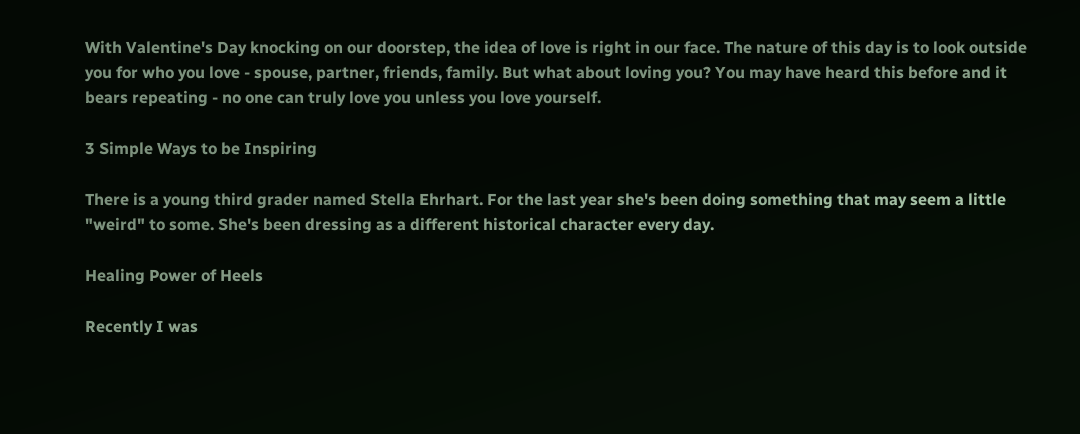With Valentine's Day knocking on our doorstep, the idea of love is right in our face. The nature of this day is to look outside you for who you love - spouse, partner, friends, family. But what about loving you? You may have heard this before and it bears repeating - no one can truly love you unless you love yourself.

3 Simple Ways to be Inspiring

There is a young third grader named Stella Ehrhart. For the last year she's been doing something that may seem a little "weird" to some. She's been dressing as a different historical character every day.

Healing Power of Heels

Recently I was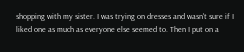shopping with my sister. I was trying on dresses and wasn't sure if I liked one as much as everyone else seemed to. Then I put on a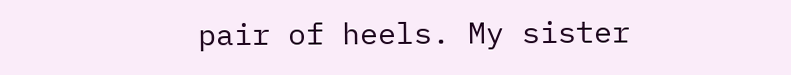pair of heels. My sister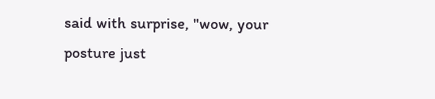said with surprise, "wow, your posture just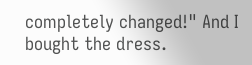completely changed!" And I bought the dress.